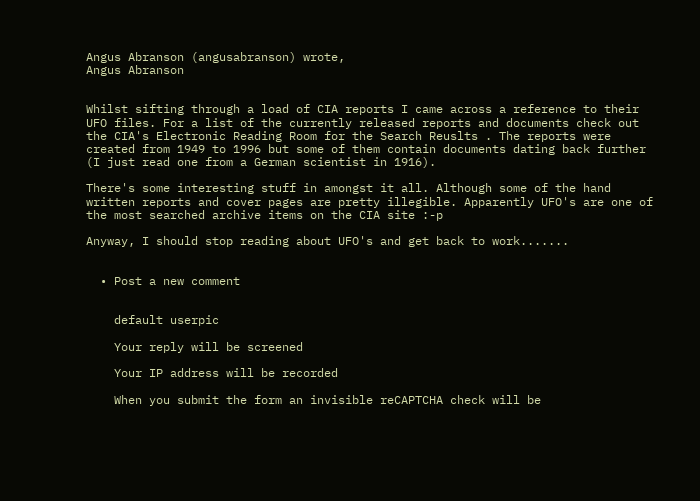Angus Abranson (angusabranson) wrote,
Angus Abranson


Whilst sifting through a load of CIA reports I came across a reference to their UFO files. For a list of the currently released reports and documents check out the CIA's Electronic Reading Room for the Search Reuslts . The reports were created from 1949 to 1996 but some of them contain documents dating back further (I just read one from a German scientist in 1916).

There's some interesting stuff in amongst it all. Although some of the hand written reports and cover pages are pretty illegible. Apparently UFO's are one of the most searched archive items on the CIA site :-p

Anyway, I should stop reading about UFO's and get back to work.......


  • Post a new comment


    default userpic

    Your reply will be screened

    Your IP address will be recorded

    When you submit the form an invisible reCAPTCHA check will be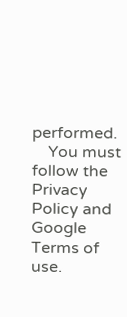performed.
    You must follow the Privacy Policy and Google Terms of use.